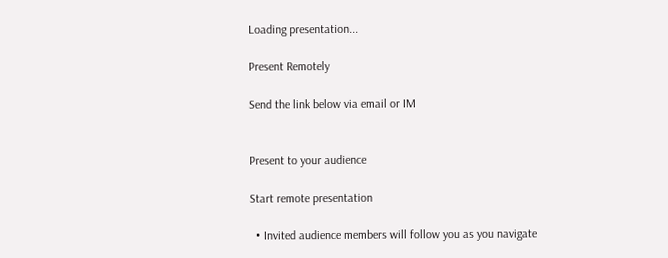Loading presentation...

Present Remotely

Send the link below via email or IM


Present to your audience

Start remote presentation

  • Invited audience members will follow you as you navigate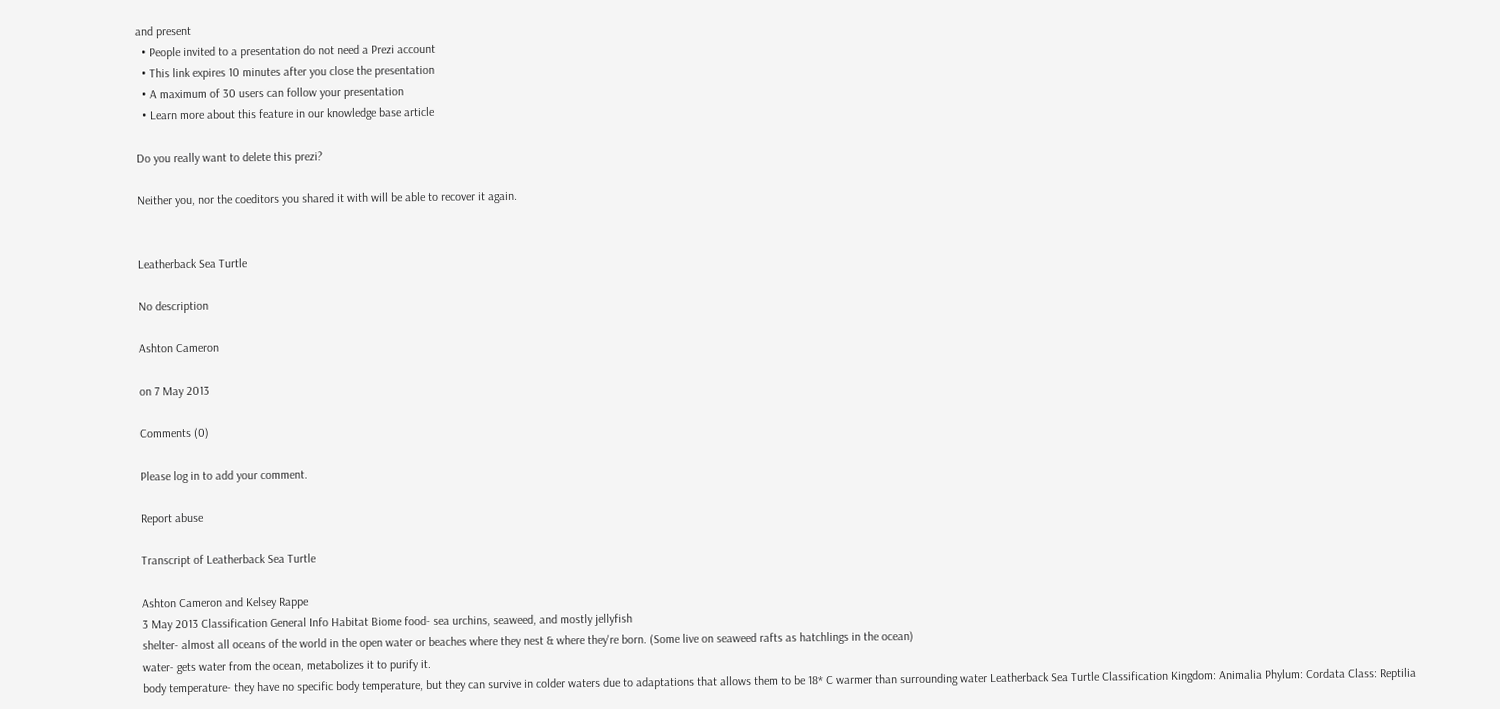and present
  • People invited to a presentation do not need a Prezi account
  • This link expires 10 minutes after you close the presentation
  • A maximum of 30 users can follow your presentation
  • Learn more about this feature in our knowledge base article

Do you really want to delete this prezi?

Neither you, nor the coeditors you shared it with will be able to recover it again.


Leatherback Sea Turtle

No description

Ashton Cameron

on 7 May 2013

Comments (0)

Please log in to add your comment.

Report abuse

Transcript of Leatherback Sea Turtle

Ashton Cameron and Kelsey Rappe
3 May 2013 Classification General Info Habitat Biome food- sea urchins, seaweed, and mostly jellyfish
shelter- almost all oceans of the world in the open water or beaches where they nest & where they're born. (Some live on seaweed rafts as hatchlings in the ocean)
water- gets water from the ocean, metabolizes it to purify it.
body temperature- they have no specific body temperature, but they can survive in colder waters due to adaptations that allows them to be 18* C warmer than surrounding water Leatherback Sea Turtle Classification Kingdom: Animalia Phylum: Cordata Class: Reptilia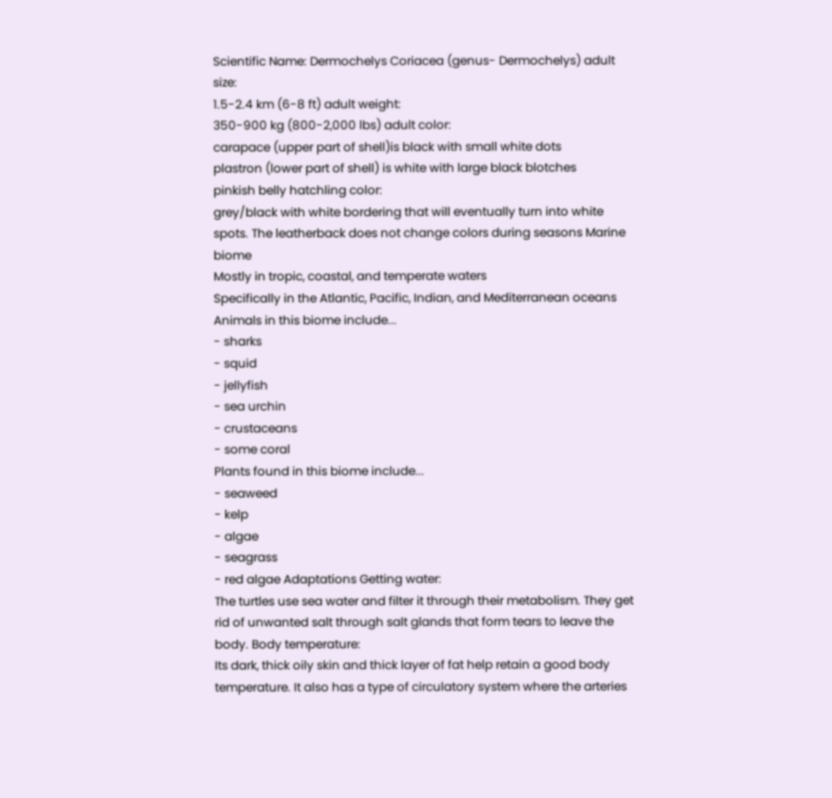Scientific Name: Dermochelys Coriacea (genus- Dermochelys) adult size:
1.5-2.4 km (6-8 ft) adult weight:
350-900 kg (800-2,000 lbs) adult color:
carapace (upper part of shell)is black with small white dots
plastron (lower part of shell) is white with large black blotches
pinkish belly hatchling color:
grey/black with white bordering that will eventually turn into white spots. The leatherback does not change colors during seasons Marine biome
Mostly in tropic, coastal, and temperate waters
Specifically in the Atlantic, Pacific, Indian, and Mediterranean oceans
Animals in this biome include...
- sharks
- squid
- jellyfish
- sea urchin
- crustaceans
- some coral
Plants found in this biome include...
- seaweed
- kelp
- algae
- seagrass
- red algae Adaptations Getting water:
The turtles use sea water and filter it through their metabolism. They get rid of unwanted salt through salt glands that form tears to leave the body. Body temperature:
Its dark, thick oily skin and thick layer of fat help retain a good body temperature. It also has a type of circulatory system where the arteries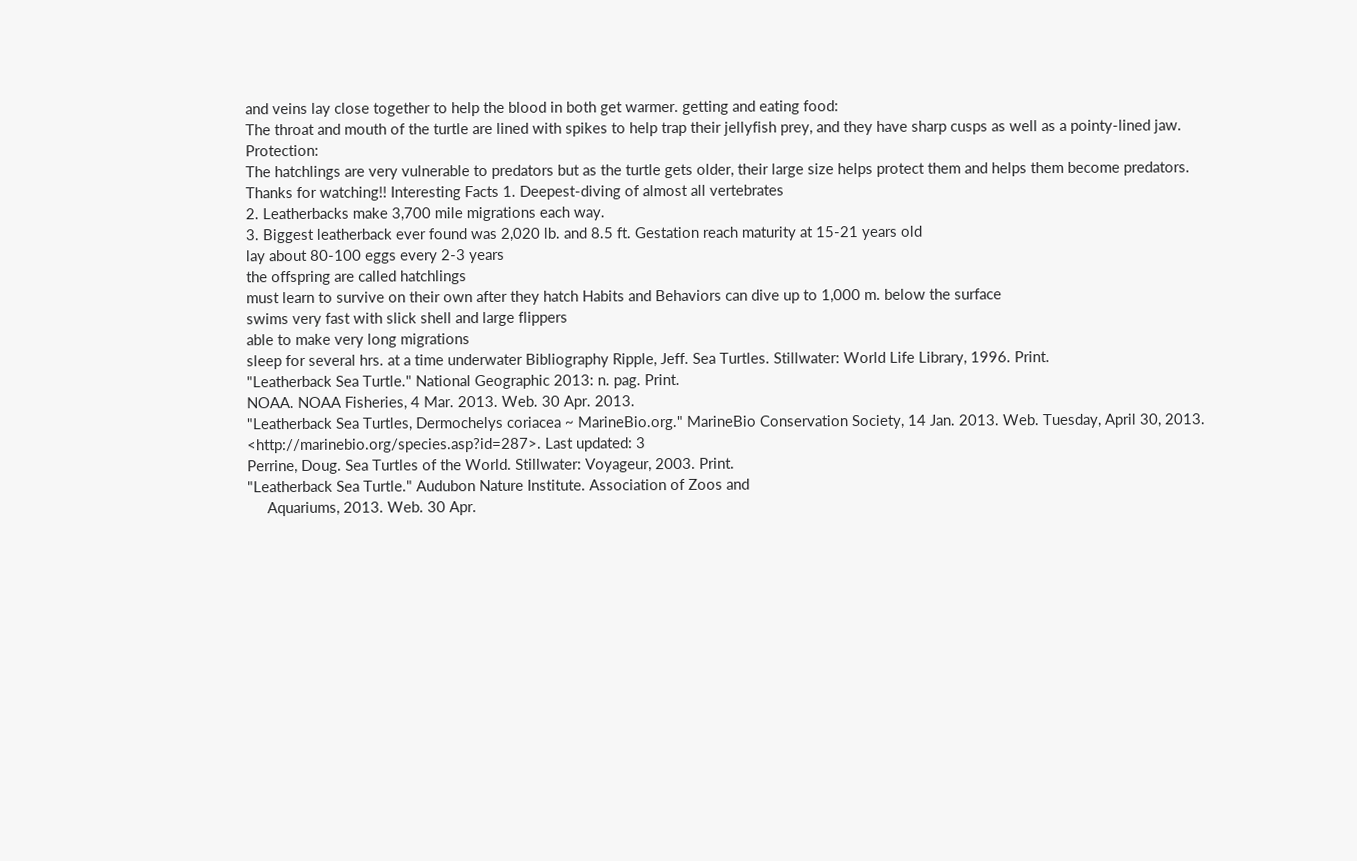and veins lay close together to help the blood in both get warmer. getting and eating food:
The throat and mouth of the turtle are lined with spikes to help trap their jellyfish prey, and they have sharp cusps as well as a pointy-lined jaw. Protection:
The hatchlings are very vulnerable to predators but as the turtle gets older, their large size helps protect them and helps them become predators. Thanks for watching!! Interesting Facts 1. Deepest-diving of almost all vertebrates
2. Leatherbacks make 3,700 mile migrations each way.
3. Biggest leatherback ever found was 2,020 lb. and 8.5 ft. Gestation reach maturity at 15-21 years old
lay about 80-100 eggs every 2-3 years
the offspring are called hatchlings
must learn to survive on their own after they hatch Habits and Behaviors can dive up to 1,000 m. below the surface
swims very fast with slick shell and large flippers
able to make very long migrations
sleep for several hrs. at a time underwater Bibliography Ripple, Jeff. Sea Turtles. Stillwater: World Life Library, 1996. Print.
"Leatherback Sea Turtle." National Geographic 2013: n. pag. Print.
NOAA. NOAA Fisheries, 4 Mar. 2013. Web. 30 Apr. 2013.
"Leatherback Sea Turtles, Dermochelys coriacea ~ MarineBio.org." MarineBio Conservation Society, 14 Jan. 2013. Web. Tuesday, April 30, 2013. <http://marinebio.org/species.asp?id=287>. Last updated: 3
Perrine, Doug. Sea Turtles of the World. Stillwater: Voyageur, 2003. Print.
"Leatherback Sea Turtle." Audubon Nature Institute. Association of Zoos and
     Aquariums, 2013. Web. 30 Apr.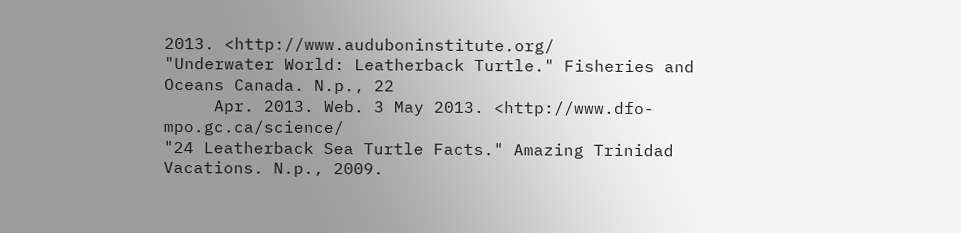2013. <http://www.auduboninstitute.org/
"Underwater World: Leatherback Turtle." Fisheries and Oceans Canada. N.p., 22
     Apr. 2013. Web. 3 May 2013. <http://www.dfo-mpo.gc.ca/science/
"24 Leatherback Sea Turtle Facts." Amazing Trinidad Vacations. N.p., 2009.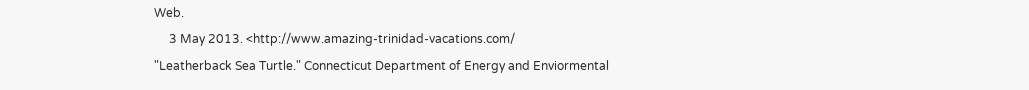Web.
     3 May 2013. <http://www.amazing-trinidad-vacations.com/
"Leatherback Sea Turtle." Connecticut Department of Energy and Enviormental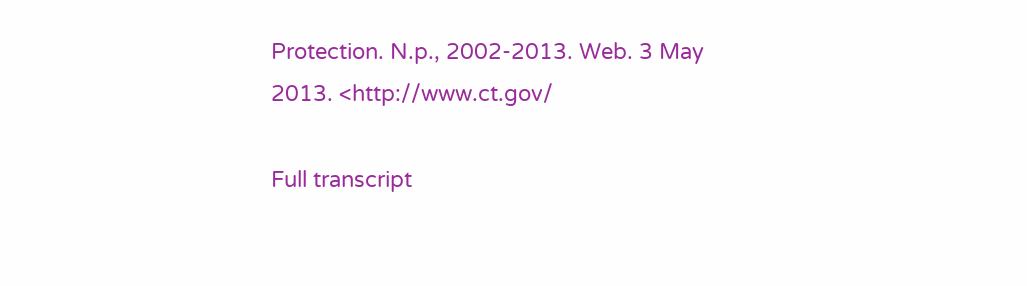Protection. N.p., 2002-2013. Web. 3 May 2013. <http://www.ct.gov/

Full transcript